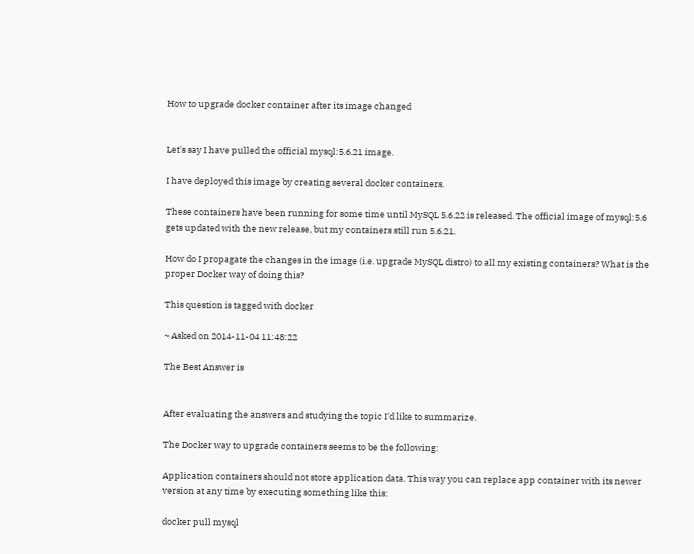How to upgrade docker container after its image changed


Let's say I have pulled the official mysql:5.6.21 image.

I have deployed this image by creating several docker containers.

These containers have been running for some time until MySQL 5.6.22 is released. The official image of mysql:5.6 gets updated with the new release, but my containers still run 5.6.21.

How do I propagate the changes in the image (i.e. upgrade MySQL distro) to all my existing containers? What is the proper Docker way of doing this?

This question is tagged with docker

~ Asked on 2014-11-04 11:48:22

The Best Answer is


After evaluating the answers and studying the topic I'd like to summarize.

The Docker way to upgrade containers seems to be the following:

Application containers should not store application data. This way you can replace app container with its newer version at any time by executing something like this:

docker pull mysql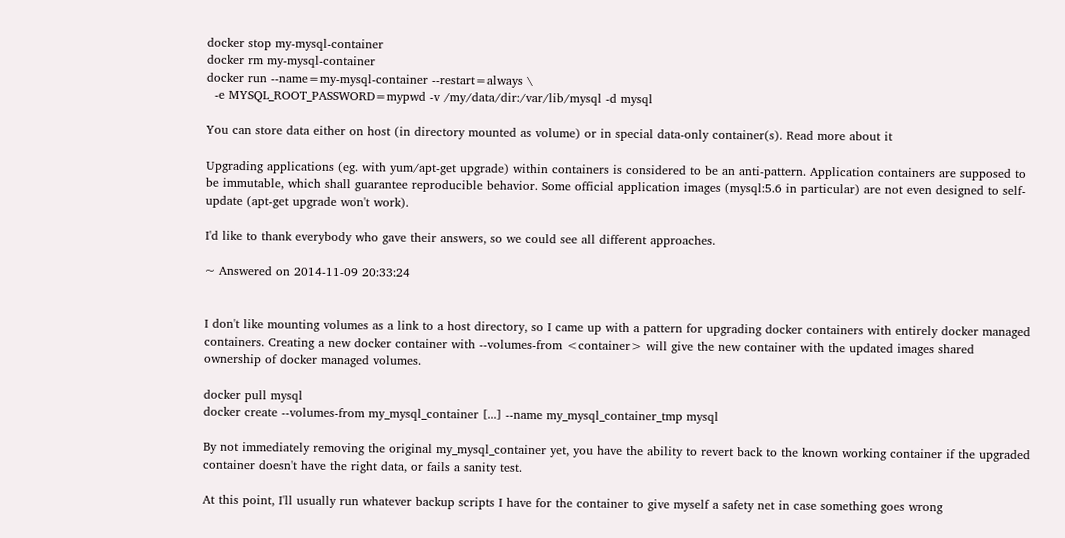docker stop my-mysql-container
docker rm my-mysql-container
docker run --name=my-mysql-container --restart=always \
  -e MYSQL_ROOT_PASSWORD=mypwd -v /my/data/dir:/var/lib/mysql -d mysql

You can store data either on host (in directory mounted as volume) or in special data-only container(s). Read more about it

Upgrading applications (eg. with yum/apt-get upgrade) within containers is considered to be an anti-pattern. Application containers are supposed to be immutable, which shall guarantee reproducible behavior. Some official application images (mysql:5.6 in particular) are not even designed to self-update (apt-get upgrade won't work).

I'd like to thank everybody who gave their answers, so we could see all different approaches.

~ Answered on 2014-11-09 20:33:24


I don't like mounting volumes as a link to a host directory, so I came up with a pattern for upgrading docker containers with entirely docker managed containers. Creating a new docker container with --volumes-from <container> will give the new container with the updated images shared ownership of docker managed volumes.

docker pull mysql
docker create --volumes-from my_mysql_container [...] --name my_mysql_container_tmp mysql

By not immediately removing the original my_mysql_container yet, you have the ability to revert back to the known working container if the upgraded container doesn't have the right data, or fails a sanity test.

At this point, I'll usually run whatever backup scripts I have for the container to give myself a safety net in case something goes wrong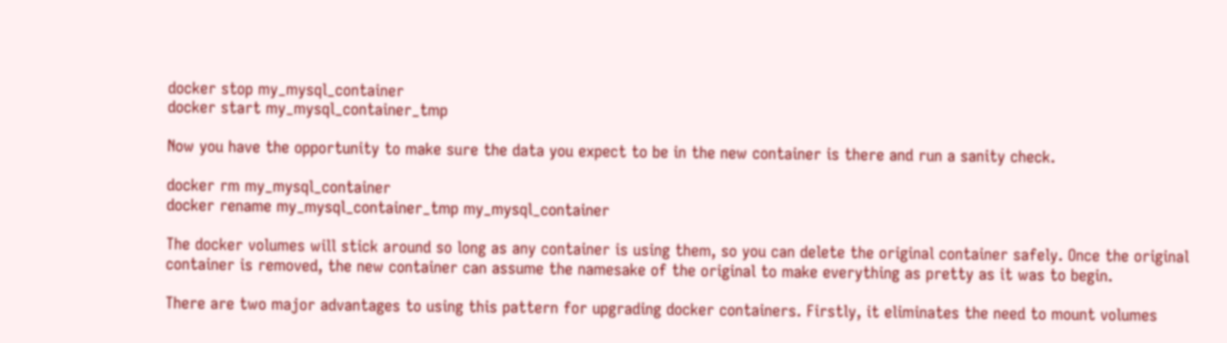docker stop my_mysql_container
docker start my_mysql_container_tmp

Now you have the opportunity to make sure the data you expect to be in the new container is there and run a sanity check.

docker rm my_mysql_container
docker rename my_mysql_container_tmp my_mysql_container

The docker volumes will stick around so long as any container is using them, so you can delete the original container safely. Once the original container is removed, the new container can assume the namesake of the original to make everything as pretty as it was to begin.

There are two major advantages to using this pattern for upgrading docker containers. Firstly, it eliminates the need to mount volumes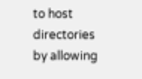to host directories by allowing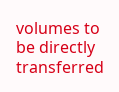volumes to be directly transferred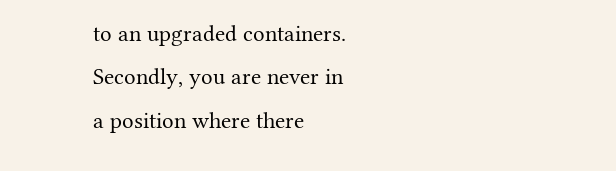to an upgraded containers. Secondly, you are never in a position where there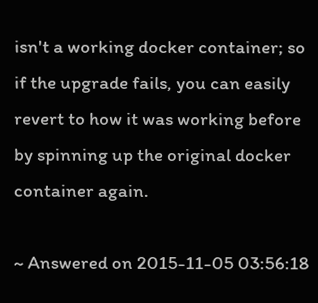isn't a working docker container; so if the upgrade fails, you can easily revert to how it was working before by spinning up the original docker container again.

~ Answered on 2015-11-05 03:56:18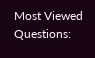Most Viewed Questions: